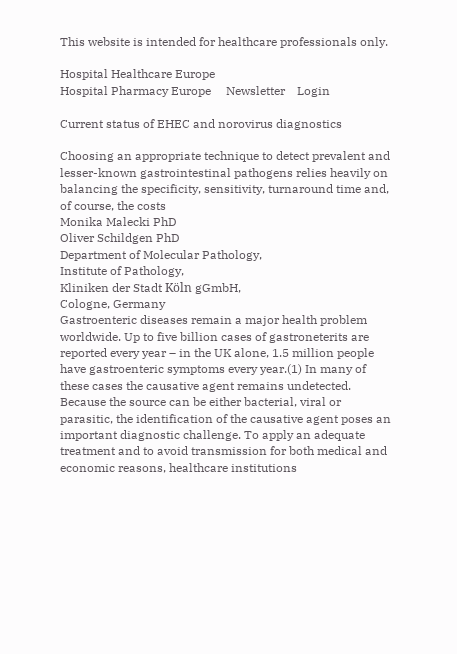This website is intended for healthcare professionals only.

Hospital Healthcare Europe
Hospital Pharmacy Europe     Newsletter    Login

Current status of EHEC and norovirus diagnostics

Choosing an appropriate technique to detect prevalent and lesser-known gastrointestinal pathogens relies heavily on balancing the specificity, sensitivity, turnaround time and, of course, the costs
Monika Malecki PhD
Oliver Schildgen PhD
Department of Molecular Pathology,
Institute of Pathology,
Kliniken der Stadt Köln gGmbH,
Cologne, Germany
Gastroenteric diseases remain a major health problem worldwide. Up to five billion cases of gastroneterits are reported every year – in the UK alone, 1.5 million people have gastroenteric symptoms every year.(1) In many of these cases the causative agent remains undetected. Because the source can be either bacterial, viral or parasitic, the identification of the causative agent poses an important diagnostic challenge. To apply an adequate treatment and to avoid transmission for both medical and economic reasons, healthcare institutions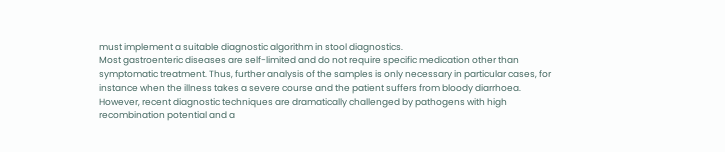must implement a suitable diagnostic algorithm in stool diagnostics.
Most gastroenteric diseases are self-limited and do not require specific medication other than symptomatic treatment. Thus, further analysis of the samples is only necessary in particular cases, for instance when the illness takes a severe course and the patient suffers from bloody diarrhoea. However, recent diagnostic techniques are dramatically challenged by pathogens with high recombination potential and a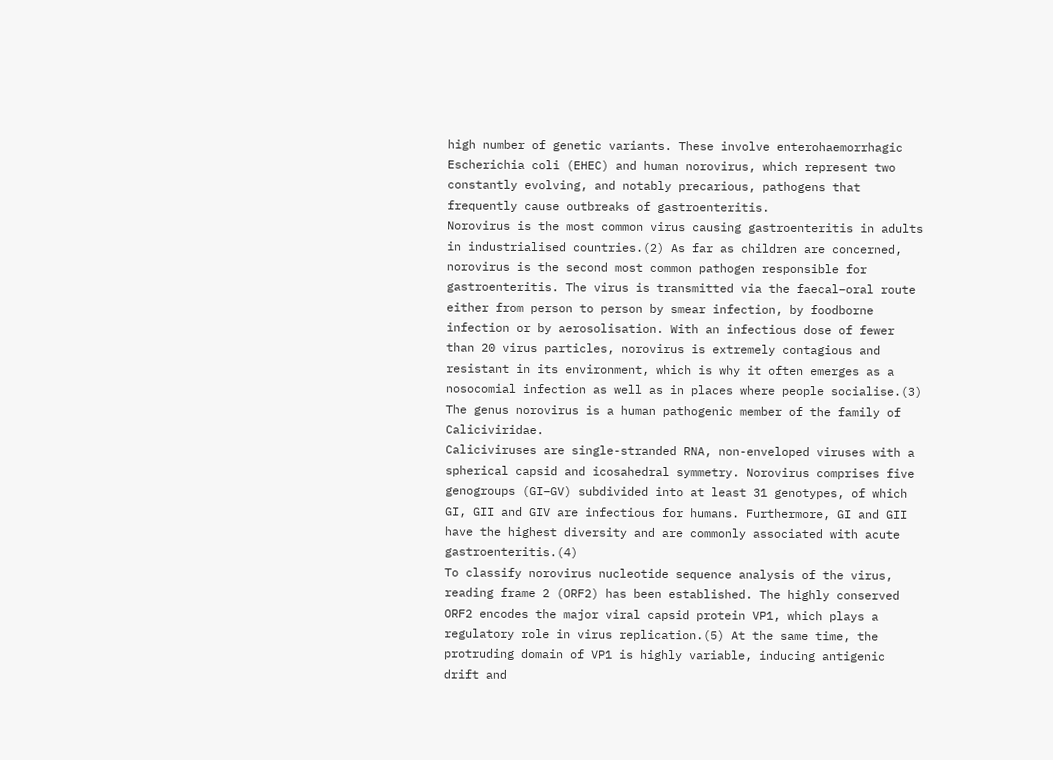high number of genetic variants. These involve enterohaemorrhagic Escherichia coli (EHEC) and human norovirus, which represent two constantly evolving, and notably precarious, pathogens that frequently cause outbreaks of gastroenteritis.
Norovirus is the most common virus causing gastroenteritis in adults in industrialised countries.(2) As far as children are concerned, norovirus is the second most common pathogen responsible for gastroenteritis. The virus is transmitted via the faecal–oral route either from person to person by smear infection, by foodborne infection or by aerosolisation. With an infectious dose of fewer than 20 virus particles, norovirus is extremely contagious and resistant in its environment, which is why it often emerges as a nosocomial infection as well as in places where people socialise.(3)
The genus norovirus is a human pathogenic member of the family of Caliciviridae.
Caliciviruses are single-stranded RNA, non-enveloped viruses with a spherical capsid and icosahedral symmetry. Norovirus comprises five genogroups (GI–GV) subdivided into at least 31 genotypes, of which GI, GII and GIV are infectious for humans. Furthermore, GI and GII have the highest diversity and are commonly associated with acute gastroenteritis.(4)
To classify norovirus nucleotide sequence analysis of the virus, reading frame 2 (ORF2) has been established. The highly conserved ORF2 encodes the major viral capsid protein VP1, which plays a regulatory role in virus replication.(5) At the same time, the protruding domain of VP1 is highly variable, inducing antigenic drift and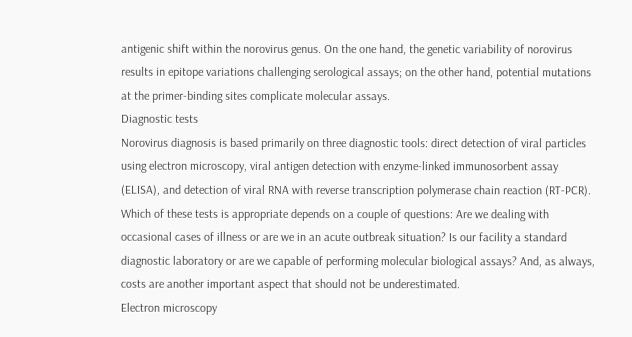antigenic shift within the norovirus genus. On the one hand, the genetic variability of norovirus results in epitope variations challenging serological assays; on the other hand, potential mutations at the primer-binding sites complicate molecular assays.
Diagnostic tests
Norovirus diagnosis is based primarily on three diagnostic tools: direct detection of viral particles using electron microscopy, viral antigen detection with enzyme-linked immunosorbent assay (ELISA), and detection of viral RNA with reverse transcription polymerase chain reaction (RT-PCR). Which of these tests is appropriate depends on a couple of questions: Are we dealing with occasional cases of illness or are we in an acute outbreak situation? Is our facility a standard diagnostic laboratory or are we capable of performing molecular biological assays? And, as always, costs are another important aspect that should not be underestimated.
Electron microscopy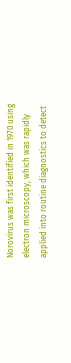Norovirus was first identified in 1970 using electron microscopy, which was rapidly applied into routine diagnostics to detect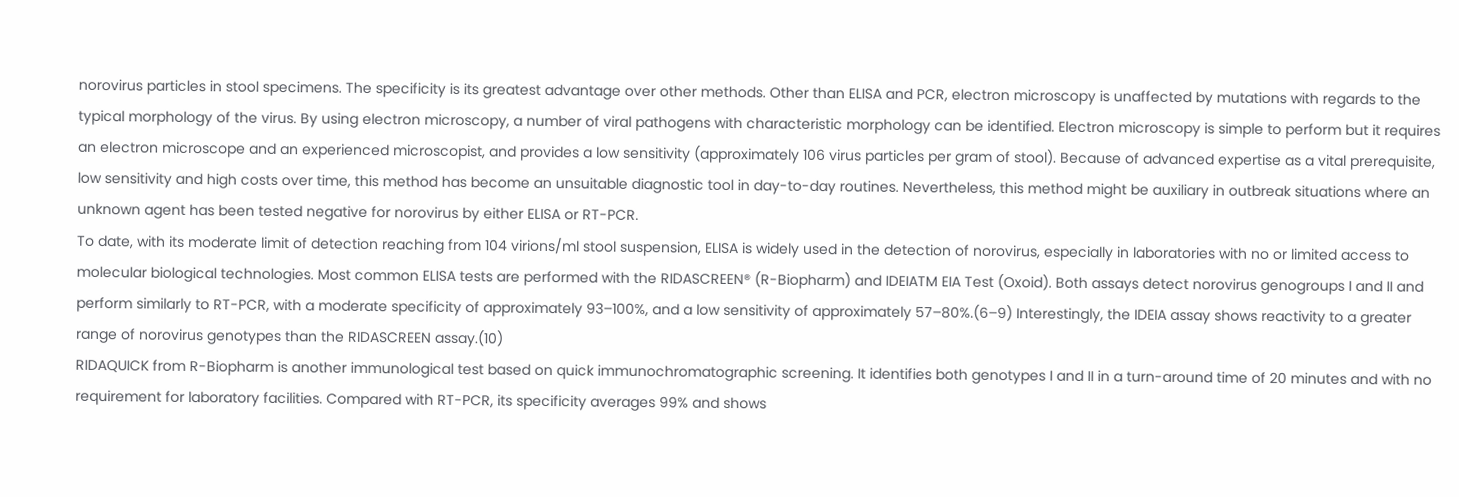norovirus particles in stool specimens. The specificity is its greatest advantage over other methods. Other than ELISA and PCR, electron microscopy is unaffected by mutations with regards to the typical morphology of the virus. By using electron microscopy, a number of viral pathogens with characteristic morphology can be identified. Electron microscopy is simple to perform but it requires an electron microscope and an experienced microscopist, and provides a low sensitivity (approximately 106 virus particles per gram of stool). Because of advanced expertise as a vital prerequisite, low sensitivity and high costs over time, this method has become an unsuitable diagnostic tool in day-to-day routines. Nevertheless, this method might be auxiliary in outbreak situations where an unknown agent has been tested negative for norovirus by either ELISA or RT-PCR.
To date, with its moderate limit of detection reaching from 104 virions/ml stool suspension, ELISA is widely used in the detection of norovirus, especially in laboratories with no or limited access to molecular biological technologies. Most common ELISA tests are performed with the RIDASCREEN® (R-Biopharm) and IDEIATM EIA Test (Oxoid). Both assays detect norovirus genogroups I and II and perform similarly to RT-PCR, with a moderate specificity of approximately 93–100%, and a low sensitivity of approximately 57–80%.(6–9) Interestingly, the IDEIA assay shows reactivity to a greater range of norovirus genotypes than the RIDASCREEN assay.(10)
RIDAQUICK from R-Biopharm is another immunological test based on quick immunochromatographic screening. It identifies both genotypes I and II in a turn-around time of 20 minutes and with no requirement for laboratory facilities. Compared with RT-PCR, its specificity averages 99% and shows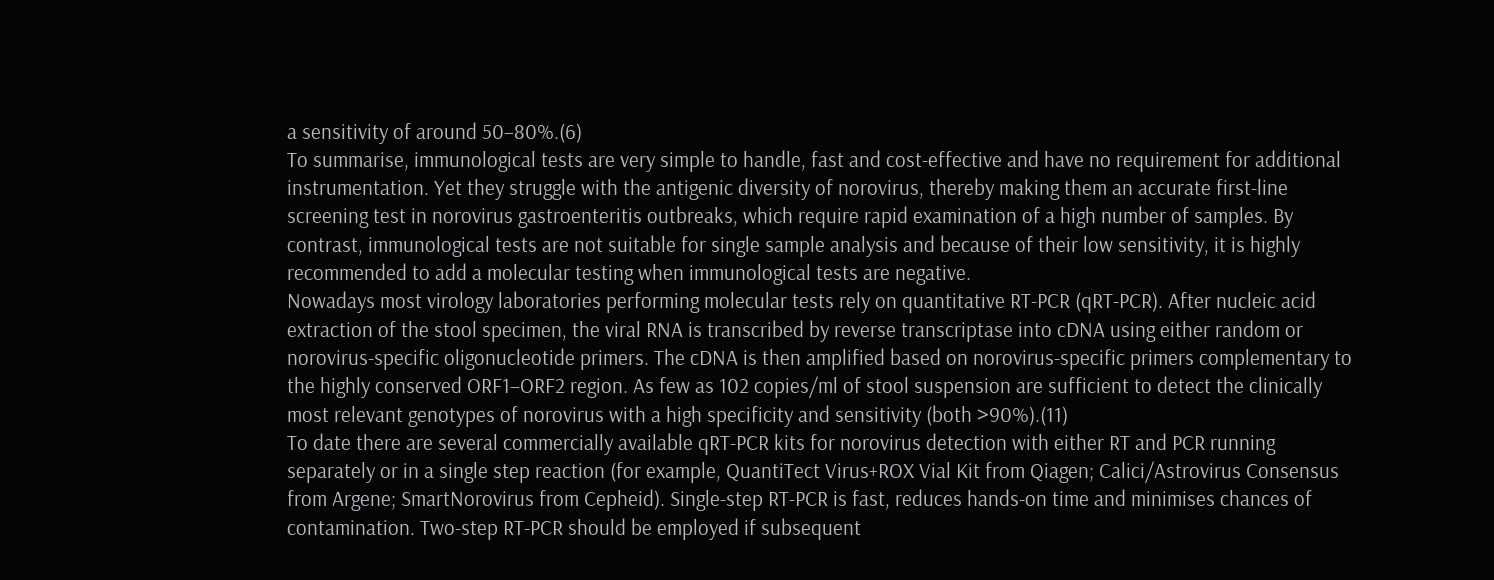a sensitivity of around 50–80%.(6)
To summarise, immunological tests are very simple to handle, fast and cost-effective and have no requirement for additional instrumentation. Yet they struggle with the antigenic diversity of norovirus, thereby making them an accurate first-line screening test in norovirus gastroenteritis outbreaks, which require rapid examination of a high number of samples. By contrast, immunological tests are not suitable for single sample analysis and because of their low sensitivity, it is highly recommended to add a molecular testing when immunological tests are negative.
Nowadays most virology laboratories performing molecular tests rely on quantitative RT-PCR (qRT-PCR). After nucleic acid extraction of the stool specimen, the viral RNA is transcribed by reverse transcriptase into cDNA using either random or norovirus-specific oligonucleotide primers. The cDNA is then amplified based on norovirus-specific primers complementary to the highly conserved ORF1–ORF2 region. As few as 102 copies/ml of stool suspension are sufficient to detect the clinically most relevant genotypes of norovirus with a high specificity and sensitivity (both >90%).(11)
To date there are several commercially available qRT-PCR kits for norovirus detection with either RT and PCR running separately or in a single step reaction (for example, QuantiTect Virus+ROX Vial Kit from Qiagen; Calici/Astrovirus Consensus from Argene; SmartNorovirus from Cepheid). Single-step RT-PCR is fast, reduces hands-on time and minimises chances of contamination. Two-step RT-PCR should be employed if subsequent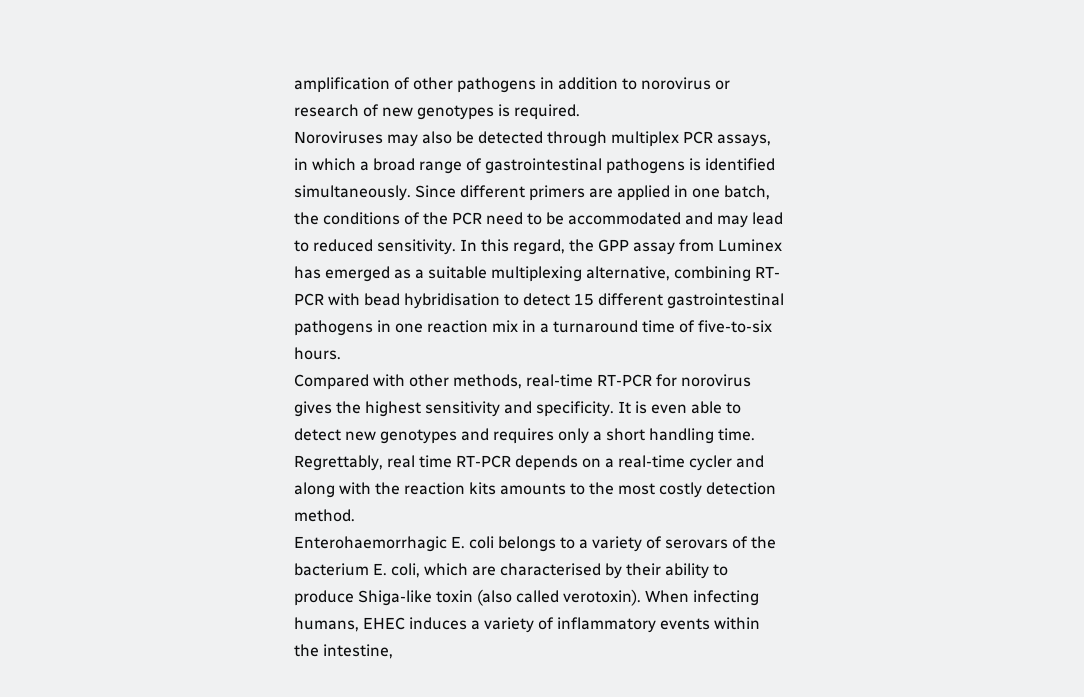amplification of other pathogens in addition to norovirus or research of new genotypes is required.
Noroviruses may also be detected through multiplex PCR assays, in which a broad range of gastrointestinal pathogens is identified simultaneously. Since different primers are applied in one batch, the conditions of the PCR need to be accommodated and may lead to reduced sensitivity. In this regard, the GPP assay from Luminex has emerged as a suitable multiplexing alternative, combining RT-PCR with bead hybridisation to detect 15 different gastrointestinal pathogens in one reaction mix in a turnaround time of five-to-six hours.
Compared with other methods, real-time RT-PCR for norovirus gives the highest sensitivity and specificity. It is even able to detect new genotypes and requires only a short handling time. Regrettably, real time RT-PCR depends on a real-time cycler and along with the reaction kits amounts to the most costly detection method.
Enterohaemorrhagic E. coli belongs to a variety of serovars of the bacterium E. coli, which are characterised by their ability to produce Shiga-like toxin (also called verotoxin). When infecting humans, EHEC induces a variety of inflammatory events within the intestine,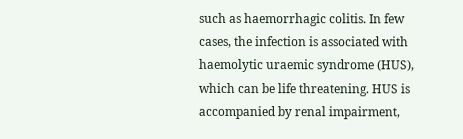such as haemorrhagic colitis. In few cases, the infection is associated with haemolytic uraemic syndrome (HUS), which can be life threatening. HUS is accompanied by renal impairment,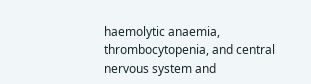haemolytic anaemia, thrombocytopenia, and central nervous system and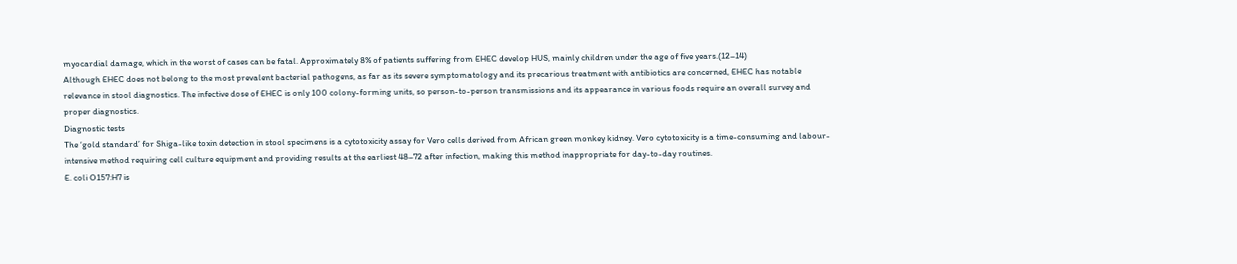myocardial damage, which in the worst of cases can be fatal. Approximately 8% of patients suffering from EHEC develop HUS, mainly children under the age of five years.(12–14)
Although EHEC does not belong to the most prevalent bacterial pathogens, as far as its severe symptomatology and its precarious treatment with antibiotics are concerned, EHEC has notable relevance in stool diagnostics. The infective dose of EHEC is only 100 colony-forming units, so person-to-person transmissions and its appearance in various foods require an overall survey and proper diagnostics.
Diagnostic tests
The ‘gold standard’ for Shiga-like toxin detection in stool specimens is a cytotoxicity assay for Vero cells derived from African green monkey kidney. Vero cytotoxicity is a time-consuming and labour-intensive method requiring cell culture equipment and providing results at the earliest 48–72 after infection, making this method inappropriate for day-to-day routines.
E. coli O157:H7 is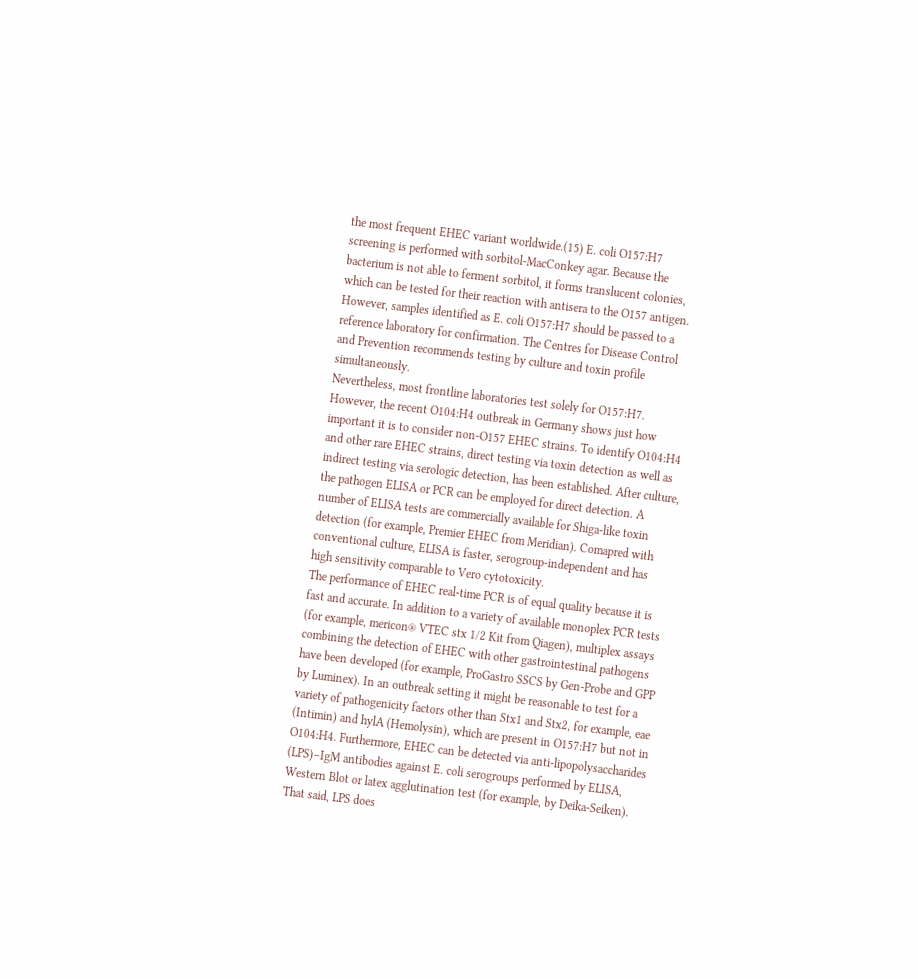the most frequent EHEC variant worldwide.(15) E. coli O157:H7 screening is performed with sorbitol-MacConkey agar. Because the bacterium is not able to ferment sorbitol, it forms translucent colonies, which can be tested for their reaction with antisera to the O157 antigen. However, samples identified as E. coli O157:H7 should be passed to a reference laboratory for confirmation. The Centres for Disease Control and Prevention recommends testing by culture and toxin profile simultaneously.
Nevertheless, most frontline laboratories test solely for O157:H7.
However, the recent O104:H4 outbreak in Germany shows just how important it is to consider non-O157 EHEC strains. To identify O104:H4 and other rare EHEC strains, direct testing via toxin detection as well as indirect testing via serologic detection, has been established. After culture, the pathogen ELISA or PCR can be employed for direct detection. A number of ELISA tests are commercially available for Shiga-like toxin detection (for example, Premier EHEC from Meridian). Comapred with conventional culture, ELISA is faster, serogroup-independent and has high sensitivity comparable to Vero cytotoxicity.
The performance of EHEC real-time PCR is of equal quality because it is fast and accurate. In addition to a variety of available monoplex PCR tests (for example, mericon® VTEC stx 1/2 Kit from Qiagen), multiplex assays combining the detection of EHEC with other gastrointestinal pathogens have been developed (for example, ProGastro SSCS by Gen-Probe and GPP by Luminex). In an outbreak setting it might be reasonable to test for a variety of pathogenicity factors other than Stx1 and Stx2, for example, eae (Intimin) and hylA (Hemolysin), which are present in O157:H7 but not in O104:H4. Furthermore, EHEC can be detected via anti-lipopolysaccharides (LPS)–IgM antibodies against E. coli serogroups performed by ELISA, Western Blot or latex agglutination test (for example, by Deika-Seiken). That said, LPS does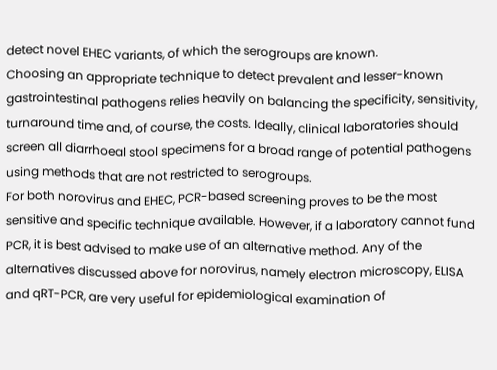detect novel EHEC variants, of which the serogroups are known.
Choosing an appropriate technique to detect prevalent and lesser-known gastrointestinal pathogens relies heavily on balancing the specificity, sensitivity, turnaround time and, of course, the costs. Ideally, clinical laboratories should screen all diarrhoeal stool specimens for a broad range of potential pathogens using methods that are not restricted to serogroups.
For both norovirus and EHEC, PCR-based screening proves to be the most sensitive and specific technique available. However, if a laboratory cannot fund PCR, it is best advised to make use of an alternative method. Any of the alternatives discussed above for norovirus, namely electron microscopy, ELISA and qRT-PCR, are very useful for epidemiological examination of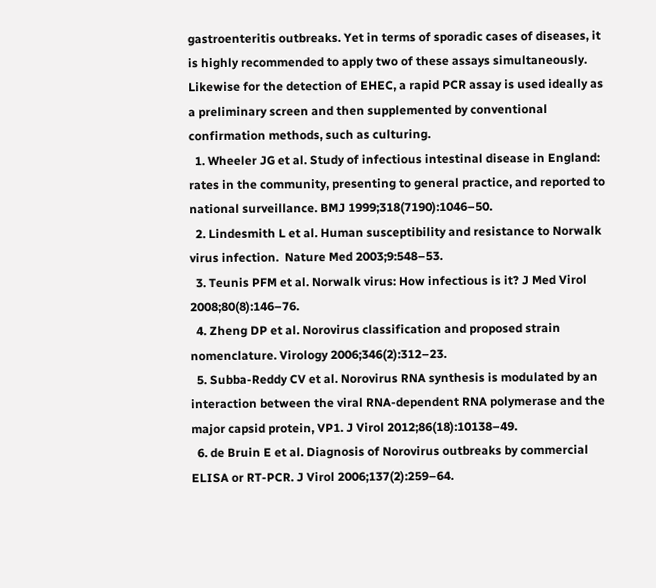gastroenteritis outbreaks. Yet in terms of sporadic cases of diseases, it is highly recommended to apply two of these assays simultaneously. Likewise for the detection of EHEC, a rapid PCR assay is used ideally as a preliminary screen and then supplemented by conventional confirmation methods, such as culturing.
  1. Wheeler JG et al. Study of infectious intestinal disease in England: rates in the community, presenting to general practice, and reported to national surveillance. BMJ 1999;318(7190):1046–50.
  2. Lindesmith L et al. Human susceptibility and resistance to Norwalk virus infection.  Nature Med 2003;9:548–53.
  3. Teunis PFM et al. Norwalk virus: How infectious is it? J Med Virol 2008;80(8):146–76.
  4. Zheng DP et al. Norovirus classification and proposed strain nomenclature. Virology 2006;346(2):312–23.
  5. Subba-Reddy CV et al. Norovirus RNA synthesis is modulated by an interaction between the viral RNA-dependent RNA polymerase and the major capsid protein, VP1. J Virol 2012;86(18):10138–49.
  6. de Bruin E et al. Diagnosis of Norovirus outbreaks by commercial ELISA or RT-PCR. J Virol 2006;137(2):259–64.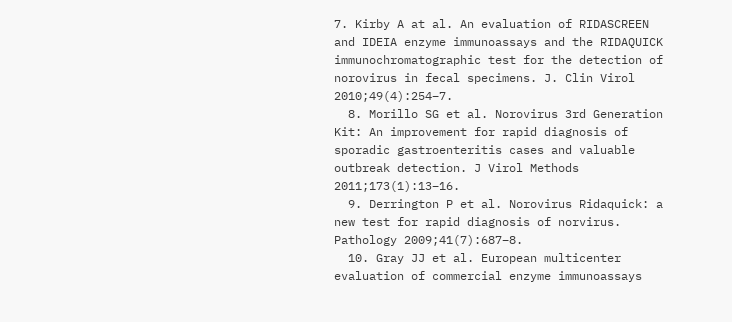7. Kirby A at al. An evaluation of RIDASCREEN and IDEIA enzyme immunoassays and the RIDAQUICK immunochromatographic test for the detection of norovirus in fecal specimens. J. Clin Virol 2010;49(4):254–7.
  8. Morillo SG et al. Norovirus 3rd Generation Kit: An improvement for rapid diagnosis of sporadic gastroenteritis cases and valuable outbreak detection. J Virol Methods 2011;173(1):13–16.
  9. Derrington P et al. Norovirus Ridaquick: a new test for rapid diagnosis of norvirus. Pathology 2009;41(7):687–8.
  10. Gray JJ et al. European multicenter evaluation of commercial enzyme immunoassays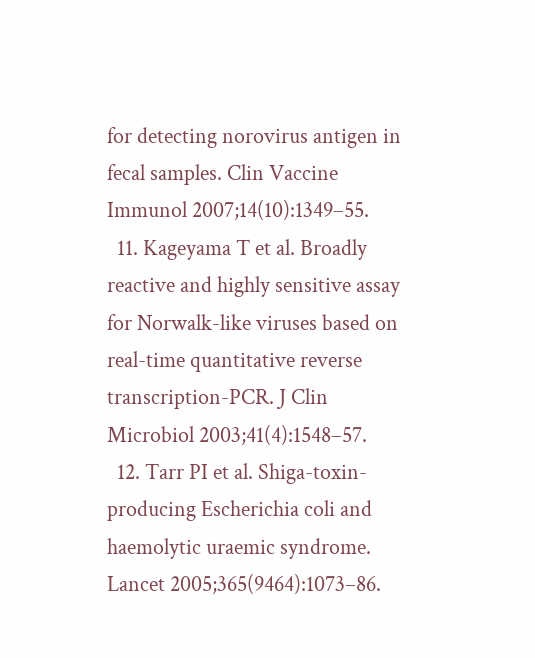for detecting norovirus antigen in fecal samples. Clin Vaccine Immunol 2007;14(10):1349–55.
  11. Kageyama T et al. Broadly reactive and highly sensitive assay for Norwalk-like viruses based on real-time quantitative reverse transcription-PCR. J Clin Microbiol 2003;41(4):1548–57.
  12. Tarr PI et al. Shiga-toxin-producing Escherichia coli and haemolytic uraemic syndrome. Lancet 2005;365(9464):1073–86.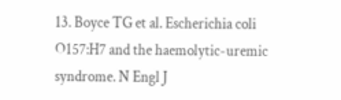13. Boyce TG et al. Escherichia coli O157:H7 and the haemolytic-uremic syndrome. N Engl J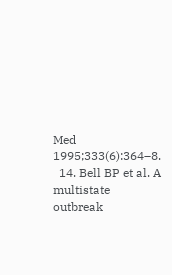Med 1995;333(6):364–8.
  14. Bell BP et al. A multistate outbreak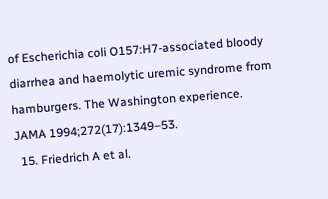of Escherichia coli O157:H7-associated bloody diarrhea and haemolytic uremic syndrome from hamburgers. The Washington experience. JAMA 1994;272(17):1349–53.
  15. Friedrich A et al.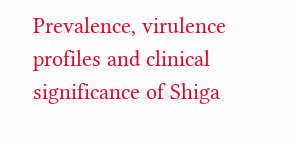Prevalence, virulence profiles and clinical significance of Shiga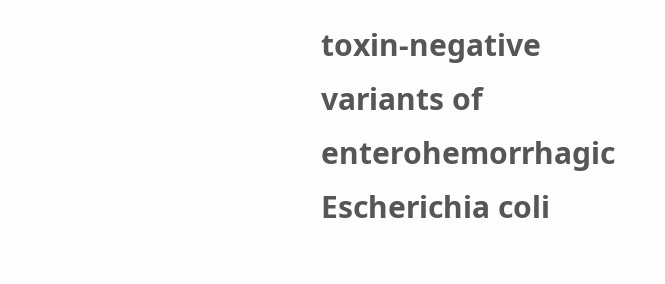toxin-negative variants of enterohemorrhagic Escherichia coli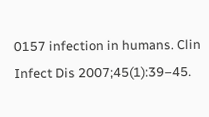0157 infection in humans. Clin Infect Dis 2007;45(1):39–45.